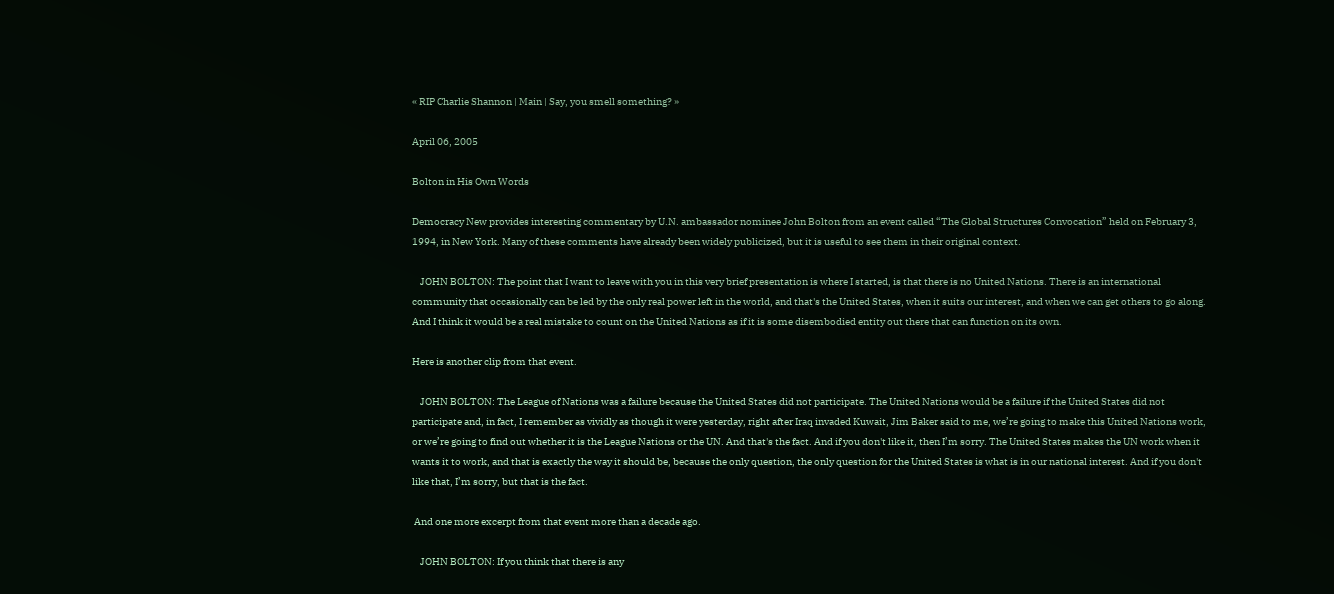« RIP Charlie Shannon | Main | Say, you smell something? »

April 06, 2005

Bolton in His Own Words

Democracy New provides interesting commentary by U.N. ambassador nominee John Bolton from an event called “The Global Structures Convocation” held on February 3, 1994, in New York. Many of these comments have already been widely publicized, but it is useful to see them in their original context.

    JOHN BOLTON: The point that I want to leave with you in this very brief presentation is where I started, is that there is no United Nations. There is an international community that occasionally can be led by the only real power left in the world, and that's the United States, when it suits our interest, and when we can get others to go along. And I think it would be a real mistake to count on the United Nations as if it is some disembodied entity out there that can function on its own.

Here is another clip from that event.

    JOHN BOLTON: The League of Nations was a failure because the United States did not participate. The United Nations would be a failure if the United States did not participate and, in fact, I remember as vividly as though it were yesterday, right after Iraq invaded Kuwait, Jim Baker said to me, we’re going to make this United Nations work, or we’re going to find out whether it is the League Nations or the UN. And that's the fact. And if you don't like it, then I’m sorry. The United States makes the UN work when it wants it to work, and that is exactly the way it should be, because the only question, the only question for the United States is what is in our national interest. And if you don't like that, I’m sorry, but that is the fact.

 And one more excerpt from that event more than a decade ago.

    JOHN BOLTON: If you think that there is any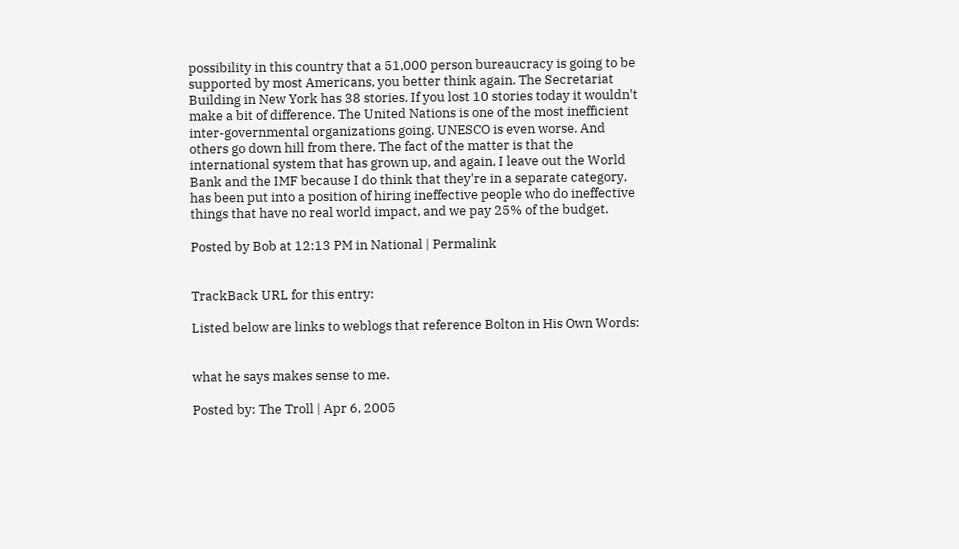possibility in this country that a 51,000 person bureaucracy is going to be supported by most Americans, you better think again. The Secretariat Building in New York has 38 stories. If you lost 10 stories today it wouldn't make a bit of difference. The United Nations is one of the most inefficient inter-governmental organizations going. UNESCO is even worse. And others go down hill from there. The fact of the matter is that the international system that has grown up, and again, I leave out the World Bank and the IMF because I do think that they're in a separate category, has been put into a position of hiring ineffective people who do ineffective things that have no real world impact, and we pay 25% of the budget.

Posted by Bob at 12:13 PM in National | Permalink


TrackBack URL for this entry:

Listed below are links to weblogs that reference Bolton in His Own Words:


what he says makes sense to me.

Posted by: The Troll | Apr 6, 2005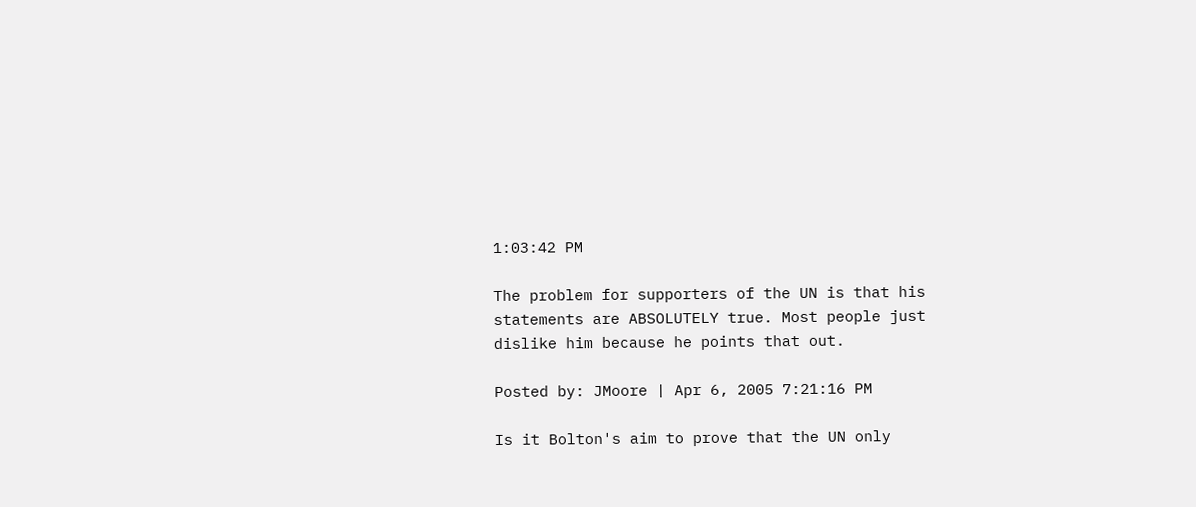1:03:42 PM

The problem for supporters of the UN is that his statements are ABSOLUTELY true. Most people just dislike him because he points that out.

Posted by: JMoore | Apr 6, 2005 7:21:16 PM

Is it Bolton's aim to prove that the UN only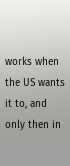works when the US wants it to, and only then in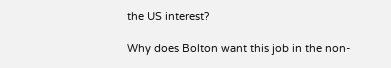the US interest?

Why does Bolton want this job in the non-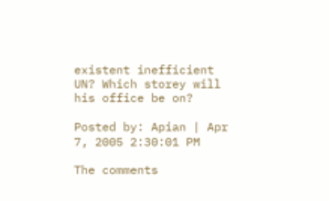existent inefficient UN? Which storey will his office be on?

Posted by: Apian | Apr 7, 2005 2:30:01 PM

The comments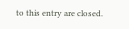to this entry are closed.